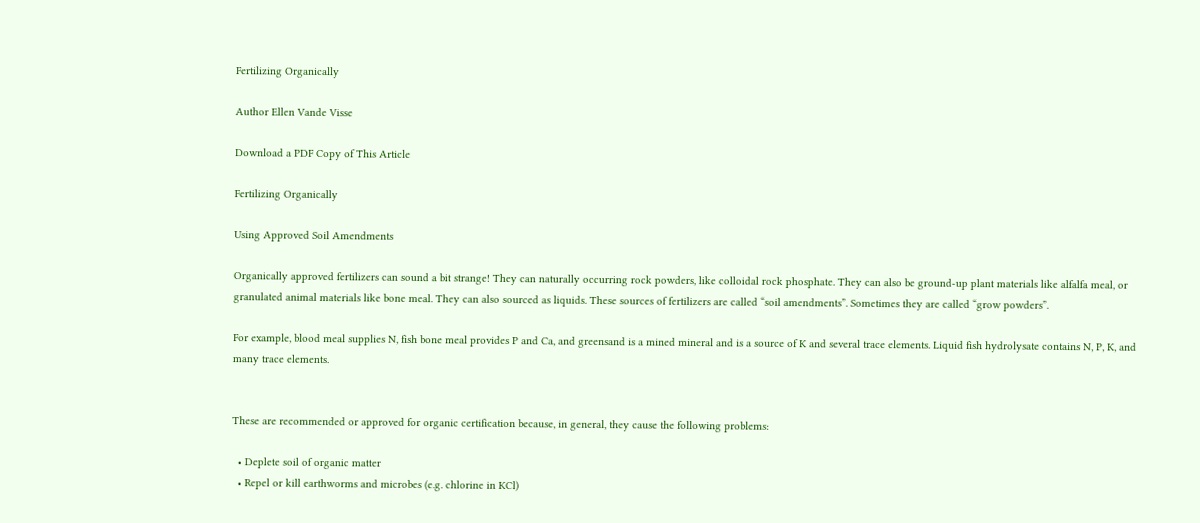Fertilizing Organically

Author Ellen Vande Visse

Download a PDF Copy of This Article

Fertilizing Organically

Using Approved Soil Amendments

Organically approved fertilizers can sound a bit strange! They can naturally occurring rock powders, like colloidal rock phosphate. They can also be ground-up plant materials like alfalfa meal, or granulated animal materials like bone meal. They can also sourced as liquids. These sources of fertilizers are called “soil amendments”. Sometimes they are called “grow powders”.

For example, blood meal supplies N, fish bone meal provides P and Ca, and greensand is a mined mineral and is a source of K and several trace elements. Liquid fish hydrolysate contains N, P, K, and many trace elements.


These are recommended or approved for organic certification because, in general, they cause the following problems:

  • Deplete soil of organic matter
  • Repel or kill earthworms and microbes (e.g. chlorine in KCl)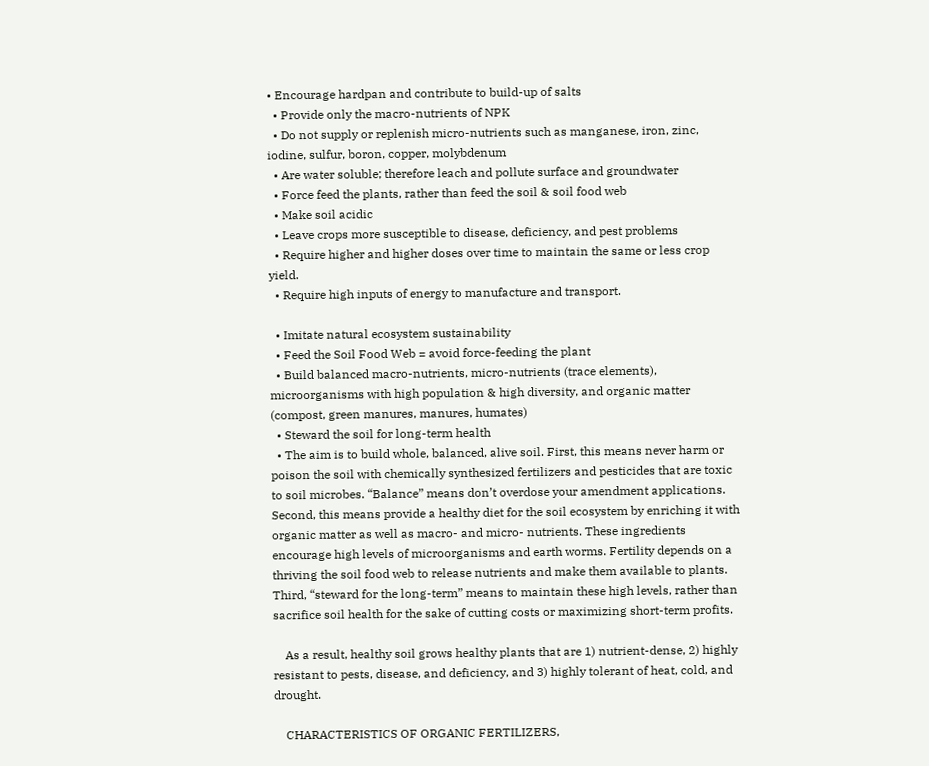• Encourage hardpan and contribute to build-up of salts
  • Provide only the macro-nutrients of NPK
  • Do not supply or replenish micro-nutrients such as manganese, iron, zinc, iodine, sulfur, boron, copper, molybdenum
  • Are water soluble; therefore leach and pollute surface and groundwater
  • Force feed the plants, rather than feed the soil & soil food web
  • Make soil acidic
  • Leave crops more susceptible to disease, deficiency, and pest problems
  • Require higher and higher doses over time to maintain the same or less crop yield.
  • Require high inputs of energy to manufacture and transport.

  • Imitate natural ecosystem sustainability
  • Feed the Soil Food Web = avoid force-feeding the plant
  • Build balanced macro-nutrients, micro-nutrients (trace elements), microorganisms with high population & high diversity, and organic matter (compost, green manures, manures, humates)
  • Steward the soil for long-term health
  • The aim is to build whole, balanced, alive soil. First, this means never harm or poison the soil with chemically synthesized fertilizers and pesticides that are toxic to soil microbes. “Balance” means don’t overdose your amendment applications. Second, this means provide a healthy diet for the soil ecosystem by enriching it with organic matter as well as macro- and micro- nutrients. These ingredients encourage high levels of microorganisms and earth worms. Fertility depends on a thriving the soil food web to release nutrients and make them available to plants. Third, “steward for the long-term” means to maintain these high levels, rather than sacrifice soil health for the sake of cutting costs or maximizing short-term profits.

    As a result, healthy soil grows healthy plants that are 1) nutrient-dense, 2) highly resistant to pests, disease, and deficiency, and 3) highly tolerant of heat, cold, and drought.

    CHARACTERISTICS OF ORGANIC FERTILIZERS,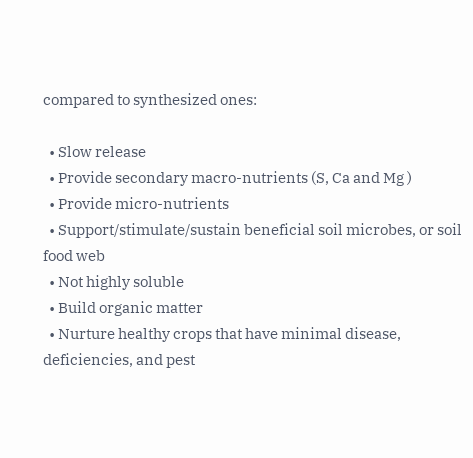compared to synthesized ones:

  • Slow release
  • Provide secondary macro-nutrients (S, Ca and Mg )
  • Provide micro-nutrients
  • Support/stimulate/sustain beneficial soil microbes, or soil food web
  • Not highly soluble
  • Build organic matter
  • Nurture healthy crops that have minimal disease, deficiencies, and pest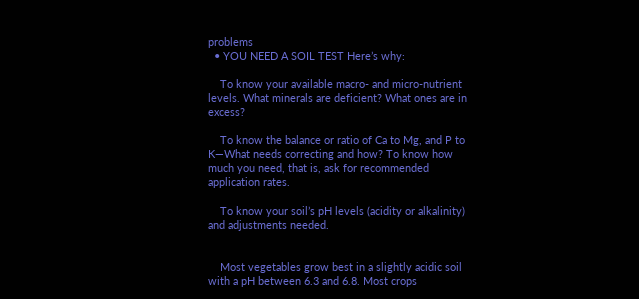problems
  • YOU NEED A SOIL TEST Here’s why:

    To know your available macro- and micro-nutrient levels. What minerals are deficient? What ones are in excess?

    To know the balance or ratio of Ca to Mg, and P to K—What needs correcting and how? To know how much you need, that is, ask for recommended application rates.

    To know your soil’s pH levels (acidity or alkalinity) and adjustments needed.


    Most vegetables grow best in a slightly acidic soil with a pH between 6.3 and 6.8. Most crops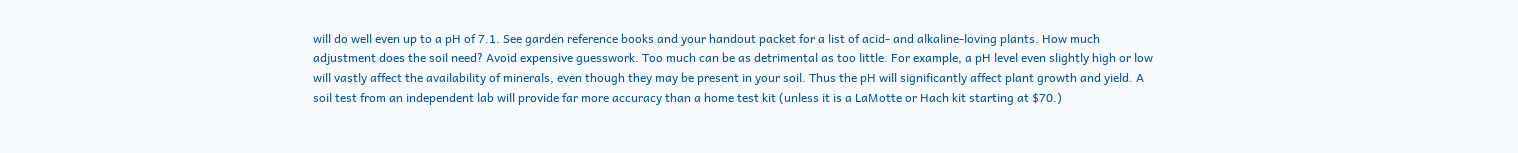will do well even up to a pH of 7.1. See garden reference books and your handout packet for a list of acid- and alkaline-loving plants. How much adjustment does the soil need? Avoid expensive guesswork. Too much can be as detrimental as too little. For example, a pH level even slightly high or low will vastly affect the availability of minerals, even though they may be present in your soil. Thus the pH will significantly affect plant growth and yield. A soil test from an independent lab will provide far more accuracy than a home test kit (unless it is a LaMotte or Hach kit starting at $70.)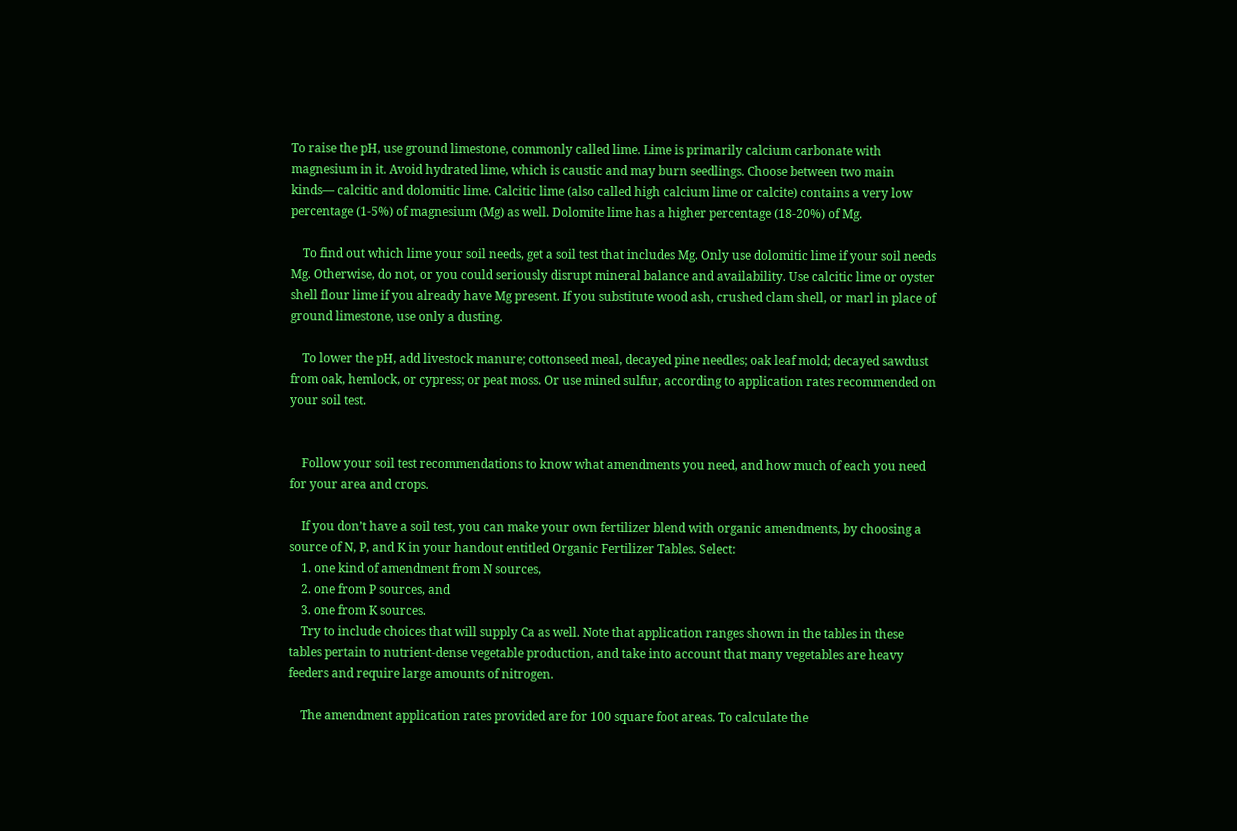To raise the pH, use ground limestone, commonly called lime. Lime is primarily calcium carbonate with magnesium in it. Avoid hydrated lime, which is caustic and may burn seedlings. Choose between two main kinds— calcitic and dolomitic lime. Calcitic lime (also called high calcium lime or calcite) contains a very low percentage (1-5%) of magnesium (Mg) as well. Dolomite lime has a higher percentage (18-20%) of Mg.

    To find out which lime your soil needs, get a soil test that includes Mg. Only use dolomitic lime if your soil needs Mg. Otherwise, do not, or you could seriously disrupt mineral balance and availability. Use calcitic lime or oyster shell flour lime if you already have Mg present. If you substitute wood ash, crushed clam shell, or marl in place of ground limestone, use only a dusting.

    To lower the pH, add livestock manure; cottonseed meal, decayed pine needles; oak leaf mold; decayed sawdust from oak, hemlock, or cypress; or peat moss. Or use mined sulfur, according to application rates recommended on your soil test.


    Follow your soil test recommendations to know what amendments you need, and how much of each you need for your area and crops.

    If you don’t have a soil test, you can make your own fertilizer blend with organic amendments, by choosing a source of N, P, and K in your handout entitled Organic Fertilizer Tables. Select:
    1. one kind of amendment from N sources,
    2. one from P sources, and
    3. one from K sources.
    Try to include choices that will supply Ca as well. Note that application ranges shown in the tables in these tables pertain to nutrient-dense vegetable production, and take into account that many vegetables are heavy feeders and require large amounts of nitrogen.

    The amendment application rates provided are for 100 square foot areas. To calculate the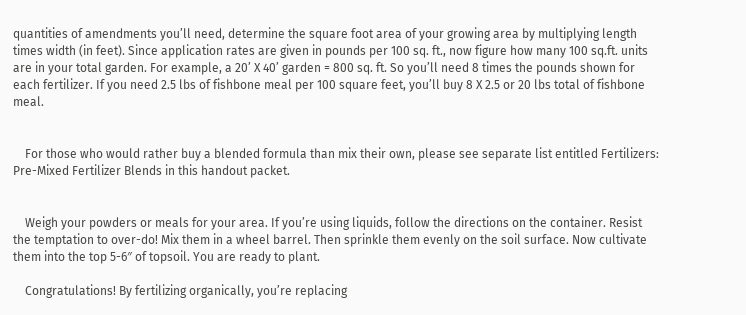quantities of amendments you’ll need, determine the square foot area of your growing area by multiplying length times width (in feet). Since application rates are given in pounds per 100 sq. ft., now figure how many 100 sq.ft. units are in your total garden. For example, a 20’ X 40’ garden = 800 sq. ft. So you’ll need 8 times the pounds shown for each fertilizer. If you need 2.5 lbs of fishbone meal per 100 square feet, you’ll buy 8 X 2.5 or 20 lbs total of fishbone meal.


    For those who would rather buy a blended formula than mix their own, please see separate list entitled Fertilizers: Pre-Mixed Fertilizer Blends in this handout packet.


    Weigh your powders or meals for your area. If you’re using liquids, follow the directions on the container. Resist the temptation to over-do! Mix them in a wheel barrel. Then sprinkle them evenly on the soil surface. Now cultivate them into the top 5-6″ of topsoil. You are ready to plant.

    Congratulations! By fertilizing organically, you’re replacing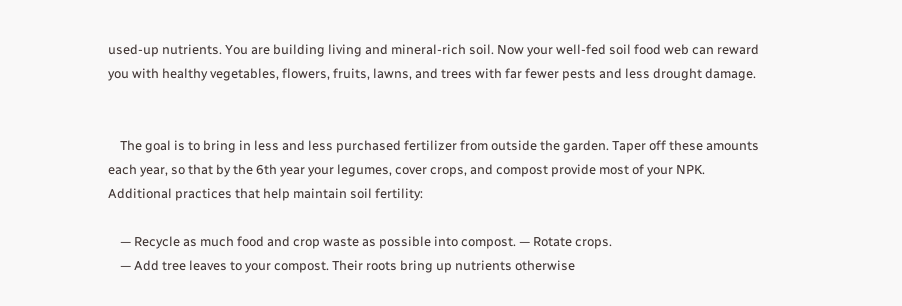used-up nutrients. You are building living and mineral-rich soil. Now your well-fed soil food web can reward you with healthy vegetables, flowers, fruits, lawns, and trees with far fewer pests and less drought damage.


    The goal is to bring in less and less purchased fertilizer from outside the garden. Taper off these amounts each year, so that by the 6th year your legumes, cover crops, and compost provide most of your NPK. Additional practices that help maintain soil fertility:

    — Recycle as much food and crop waste as possible into compost. — Rotate crops.
    — Add tree leaves to your compost. Their roots bring up nutrients otherwise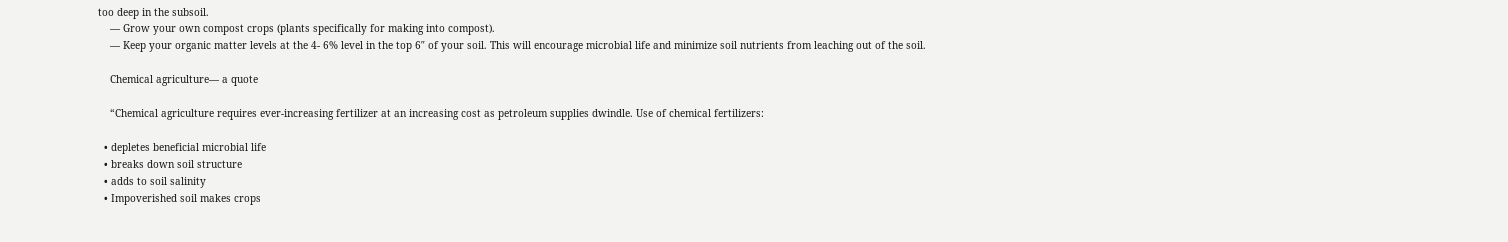too deep in the subsoil.
    — Grow your own compost crops (plants specifically for making into compost).
    — Keep your organic matter levels at the 4- 6% level in the top 6″ of your soil. This will encourage microbial life and minimize soil nutrients from leaching out of the soil.

    Chemical agriculture— a quote

    “Chemical agriculture requires ever-increasing fertilizer at an increasing cost as petroleum supplies dwindle. Use of chemical fertilizers:

  • depletes beneficial microbial life
  • breaks down soil structure
  • adds to soil salinity
  • Impoverished soil makes crops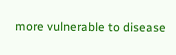more vulnerable to disease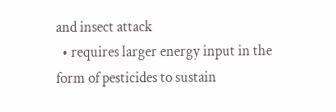and insect attack
  • requires larger energy input in the form of pesticides to sustain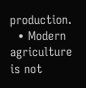production.
  • Modern agriculture is not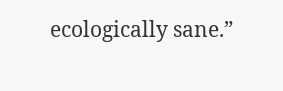ecologically sane.”